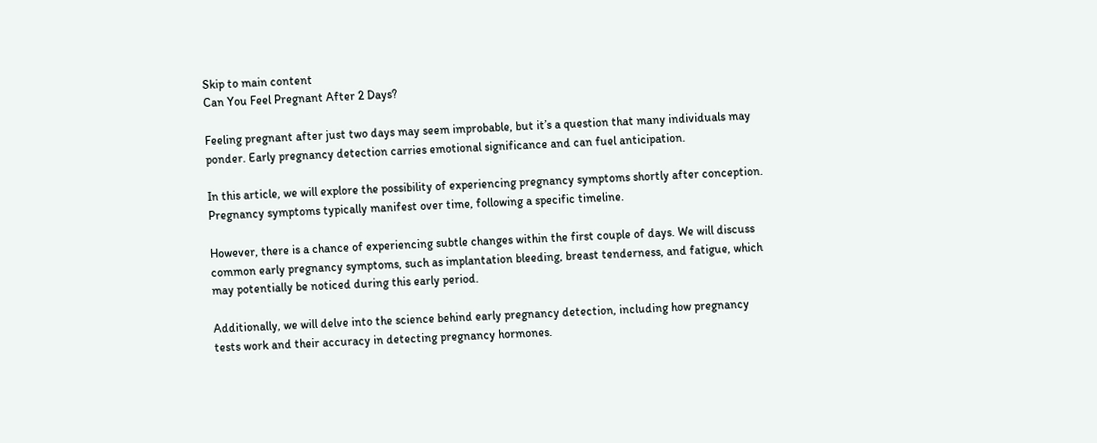Skip to main content
Can You Feel Pregnant After 2 Days?

Feeling pregnant after just two days may seem improbable, but it’s a question that many individuals may ponder. Early pregnancy detection carries emotional significance and can fuel anticipation.

In this article, we will explore the possibility of experiencing pregnancy symptoms shortly after conception. Pregnancy symptoms typically manifest over time, following a specific timeline.

However, there is a chance of experiencing subtle changes within the first couple of days. We will discuss common early pregnancy symptoms, such as implantation bleeding, breast tenderness, and fatigue, which may potentially be noticed during this early period.

Additionally, we will delve into the science behind early pregnancy detection, including how pregnancy tests work and their accuracy in detecting pregnancy hormones.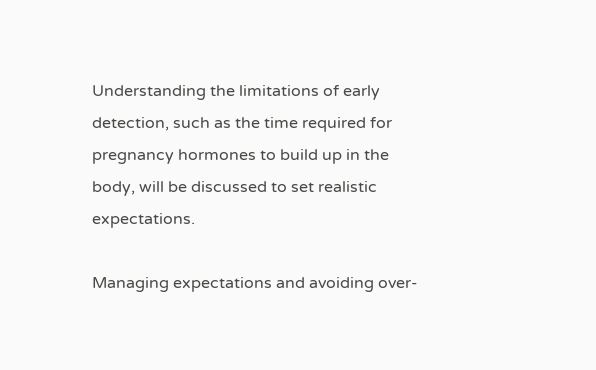Understanding the limitations of early detection, such as the time required for pregnancy hormones to build up in the body, will be discussed to set realistic expectations.

Managing expectations and avoiding over-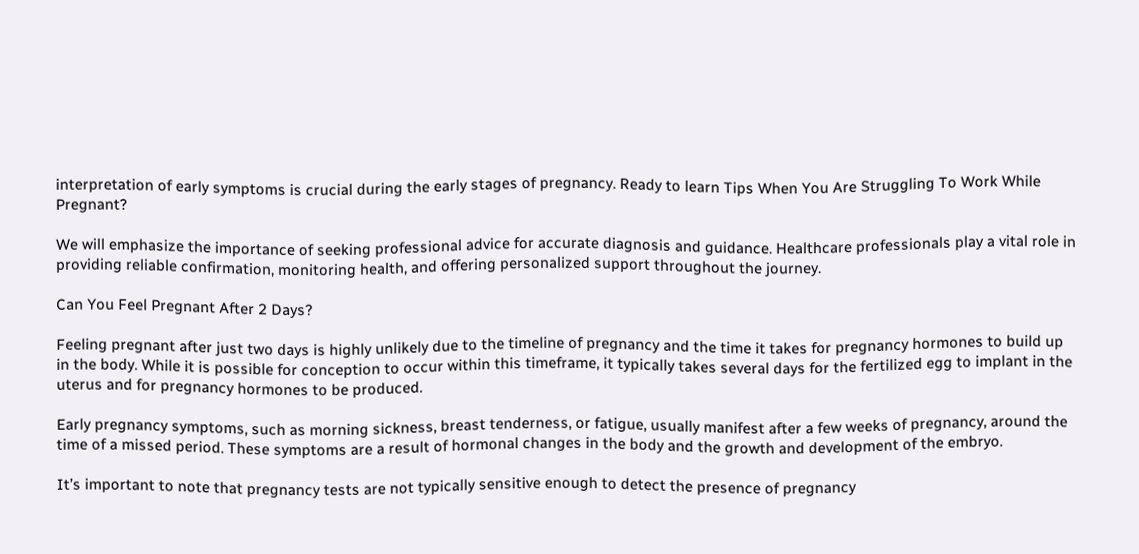interpretation of early symptoms is crucial during the early stages of pregnancy. Ready to learn Tips When You Are Struggling To Work While Pregnant?

We will emphasize the importance of seeking professional advice for accurate diagnosis and guidance. Healthcare professionals play a vital role in providing reliable confirmation, monitoring health, and offering personalized support throughout the journey.

Can You Feel Pregnant After 2 Days?

Feeling pregnant after just two days is highly unlikely due to the timeline of pregnancy and the time it takes for pregnancy hormones to build up in the body. While it is possible for conception to occur within this timeframe, it typically takes several days for the fertilized egg to implant in the uterus and for pregnancy hormones to be produced.

Early pregnancy symptoms, such as morning sickness, breast tenderness, or fatigue, usually manifest after a few weeks of pregnancy, around the time of a missed period. These symptoms are a result of hormonal changes in the body and the growth and development of the embryo.

It’s important to note that pregnancy tests are not typically sensitive enough to detect the presence of pregnancy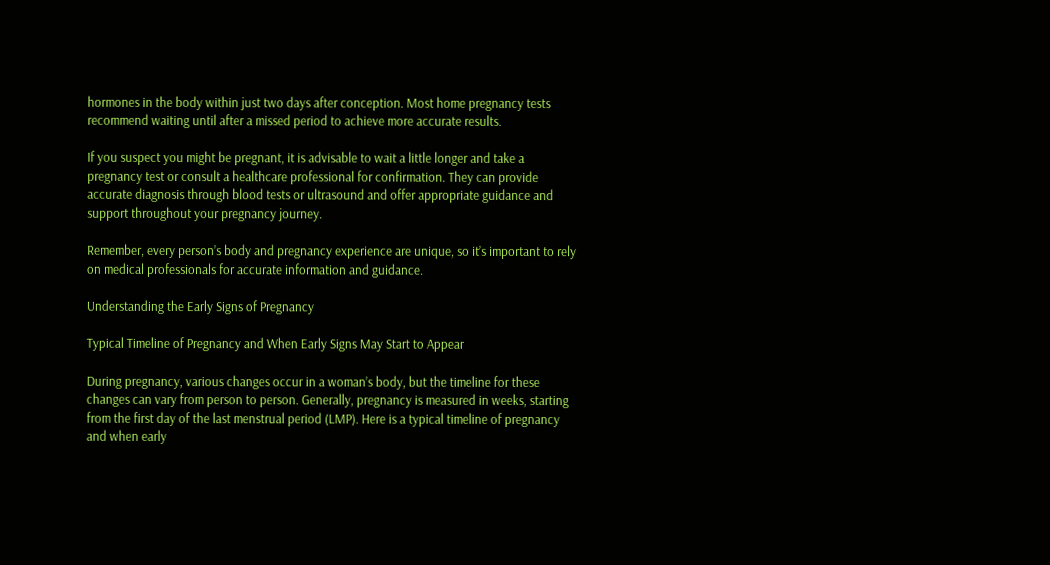hormones in the body within just two days after conception. Most home pregnancy tests recommend waiting until after a missed period to achieve more accurate results.

If you suspect you might be pregnant, it is advisable to wait a little longer and take a pregnancy test or consult a healthcare professional for confirmation. They can provide accurate diagnosis through blood tests or ultrasound and offer appropriate guidance and support throughout your pregnancy journey.

Remember, every person’s body and pregnancy experience are unique, so it’s important to rely on medical professionals for accurate information and guidance.

Understanding the Early Signs of Pregnancy

Typical Timeline of Pregnancy and When Early Signs May Start to Appear

During pregnancy, various changes occur in a woman’s body, but the timeline for these changes can vary from person to person. Generally, pregnancy is measured in weeks, starting from the first day of the last menstrual period (LMP). Here is a typical timeline of pregnancy and when early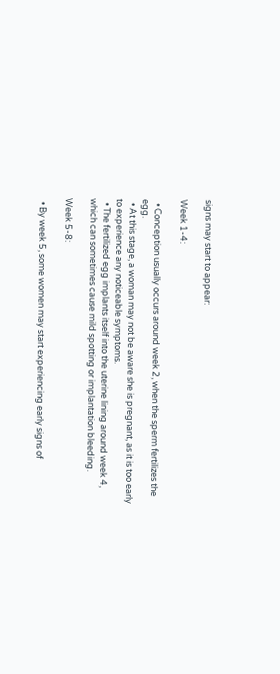signs may start to appear:

Week 1-4:

  • Conception usually occurs around week 2, when the sperm fertilizes the egg.
  • At this stage, a woman may not be aware she is pregnant, as it is too early to experience any noticeable symptoms.
  • The fertilized egg implants itself into the uterine lining around week 4, which can sometimes cause mild spotting or implantation bleeding.

Week 5-8:

  • By week 5, some women may start experiencing early signs of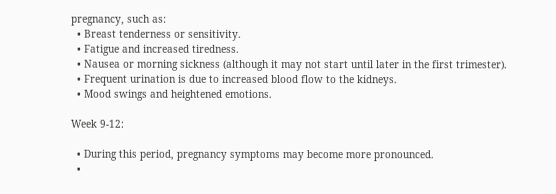pregnancy, such as:
  • Breast tenderness or sensitivity.
  • Fatigue and increased tiredness.
  • Nausea or morning sickness (although it may not start until later in the first trimester).
  • Frequent urination is due to increased blood flow to the kidneys.
  • Mood swings and heightened emotions.

Week 9-12:

  • During this period, pregnancy symptoms may become more pronounced.
  •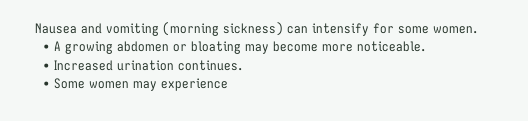Nausea and vomiting (morning sickness) can intensify for some women.
  • A growing abdomen or bloating may become more noticeable.
  • Increased urination continues.
  • Some women may experience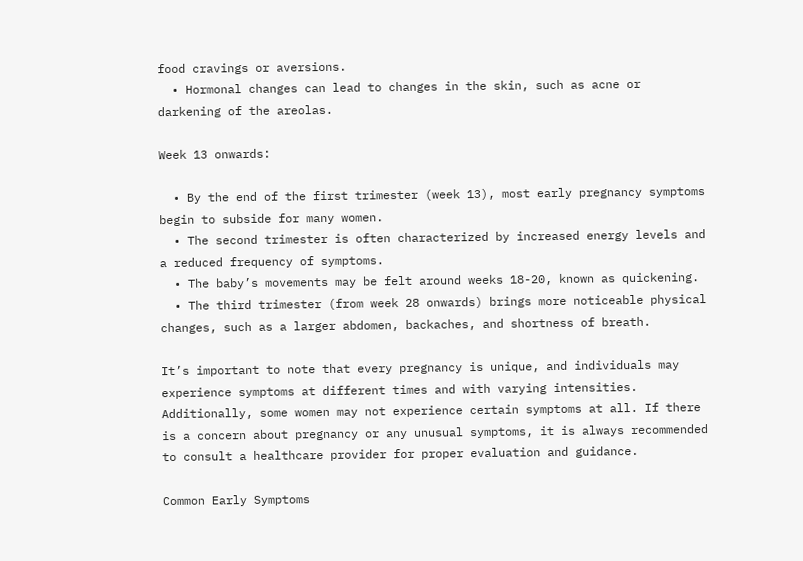food cravings or aversions.
  • Hormonal changes can lead to changes in the skin, such as acne or darkening of the areolas.

Week 13 onwards:

  • By the end of the first trimester (week 13), most early pregnancy symptoms begin to subside for many women.
  • The second trimester is often characterized by increased energy levels and a reduced frequency of symptoms.
  • The baby’s movements may be felt around weeks 18-20, known as quickening.
  • The third trimester (from week 28 onwards) brings more noticeable physical changes, such as a larger abdomen, backaches, and shortness of breath.

It’s important to note that every pregnancy is unique, and individuals may experience symptoms at different times and with varying intensities. Additionally, some women may not experience certain symptoms at all. If there is a concern about pregnancy or any unusual symptoms, it is always recommended to consult a healthcare provider for proper evaluation and guidance.

Common Early Symptoms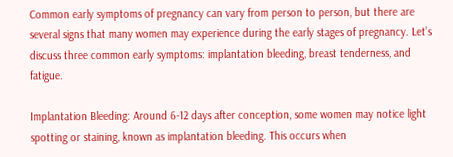Common early symptoms of pregnancy can vary from person to person, but there are several signs that many women may experience during the early stages of pregnancy. Let’s discuss three common early symptoms: implantation bleeding, breast tenderness, and fatigue.

Implantation Bleeding: Around 6-12 days after conception, some women may notice light spotting or staining, known as implantation bleeding. This occurs when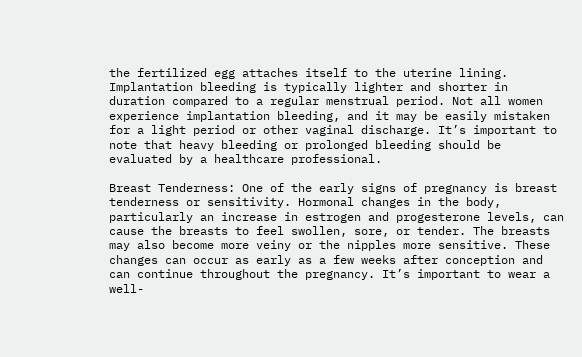the fertilized egg attaches itself to the uterine lining. Implantation bleeding is typically lighter and shorter in duration compared to a regular menstrual period. Not all women experience implantation bleeding, and it may be easily mistaken for a light period or other vaginal discharge. It’s important to note that heavy bleeding or prolonged bleeding should be evaluated by a healthcare professional.

Breast Tenderness: One of the early signs of pregnancy is breast tenderness or sensitivity. Hormonal changes in the body, particularly an increase in estrogen and progesterone levels, can cause the breasts to feel swollen, sore, or tender. The breasts may also become more veiny or the nipples more sensitive. These changes can occur as early as a few weeks after conception and can continue throughout the pregnancy. It’s important to wear a well-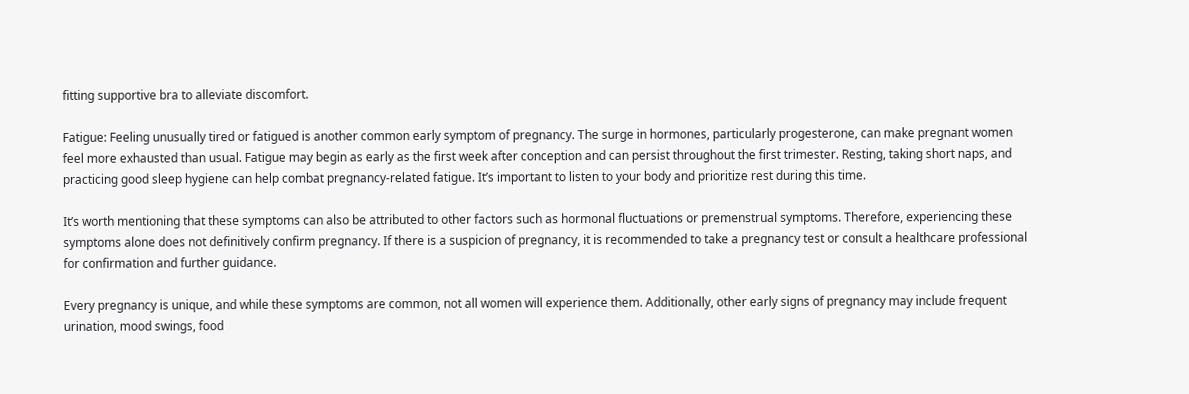fitting supportive bra to alleviate discomfort.

Fatigue: Feeling unusually tired or fatigued is another common early symptom of pregnancy. The surge in hormones, particularly progesterone, can make pregnant women feel more exhausted than usual. Fatigue may begin as early as the first week after conception and can persist throughout the first trimester. Resting, taking short naps, and practicing good sleep hygiene can help combat pregnancy-related fatigue. It’s important to listen to your body and prioritize rest during this time.

It’s worth mentioning that these symptoms can also be attributed to other factors such as hormonal fluctuations or premenstrual symptoms. Therefore, experiencing these symptoms alone does not definitively confirm pregnancy. If there is a suspicion of pregnancy, it is recommended to take a pregnancy test or consult a healthcare professional for confirmation and further guidance.

Every pregnancy is unique, and while these symptoms are common, not all women will experience them. Additionally, other early signs of pregnancy may include frequent urination, mood swings, food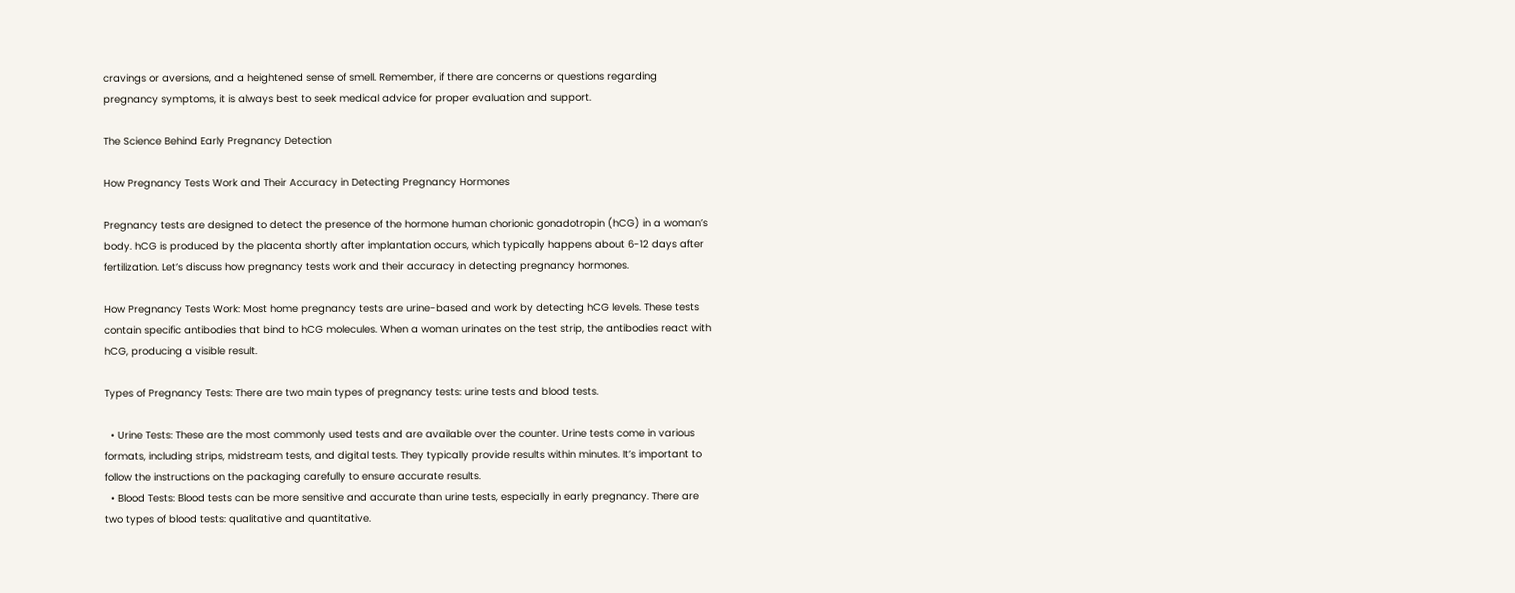cravings or aversions, and a heightened sense of smell. Remember, if there are concerns or questions regarding pregnancy symptoms, it is always best to seek medical advice for proper evaluation and support.

The Science Behind Early Pregnancy Detection

How Pregnancy Tests Work and Their Accuracy in Detecting Pregnancy Hormones

Pregnancy tests are designed to detect the presence of the hormone human chorionic gonadotropin (hCG) in a woman’s body. hCG is produced by the placenta shortly after implantation occurs, which typically happens about 6-12 days after fertilization. Let’s discuss how pregnancy tests work and their accuracy in detecting pregnancy hormones.

How Pregnancy Tests Work: Most home pregnancy tests are urine-based and work by detecting hCG levels. These tests contain specific antibodies that bind to hCG molecules. When a woman urinates on the test strip, the antibodies react with hCG, producing a visible result.

Types of Pregnancy Tests: There are two main types of pregnancy tests: urine tests and blood tests.

  • Urine Tests: These are the most commonly used tests and are available over the counter. Urine tests come in various formats, including strips, midstream tests, and digital tests. They typically provide results within minutes. It’s important to follow the instructions on the packaging carefully to ensure accurate results.
  • Blood Tests: Blood tests can be more sensitive and accurate than urine tests, especially in early pregnancy. There are two types of blood tests: qualitative and quantitative.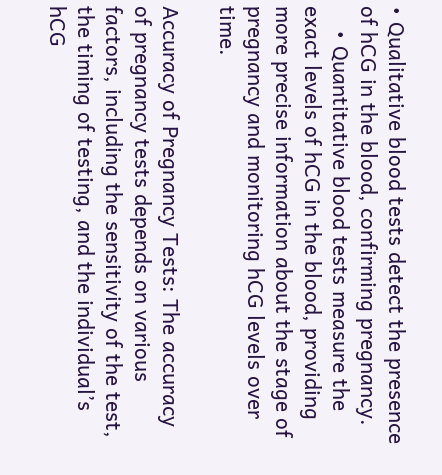• Qualitative blood tests detect the presence of hCG in the blood, confirming pregnancy.
    • Quantitative blood tests measure the exact levels of hCG in the blood, providing more precise information about the stage of pregnancy and monitoring hCG levels over time.

Accuracy of Pregnancy Tests: The accuracy of pregnancy tests depends on various factors, including the sensitivity of the test, the timing of testing, and the individual’s hCG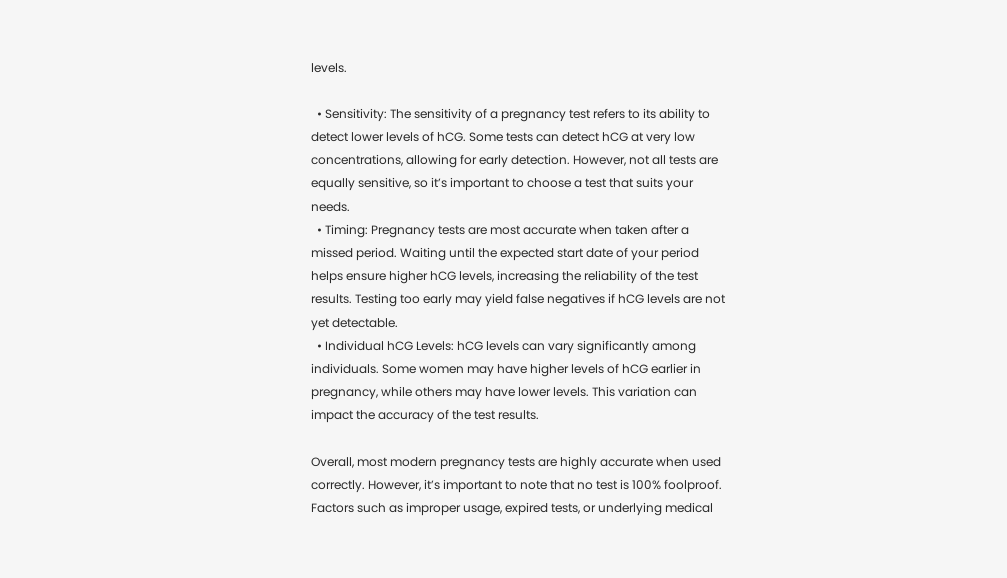levels.

  • Sensitivity: The sensitivity of a pregnancy test refers to its ability to detect lower levels of hCG. Some tests can detect hCG at very low concentrations, allowing for early detection. However, not all tests are equally sensitive, so it’s important to choose a test that suits your needs.
  • Timing: Pregnancy tests are most accurate when taken after a missed period. Waiting until the expected start date of your period helps ensure higher hCG levels, increasing the reliability of the test results. Testing too early may yield false negatives if hCG levels are not yet detectable.
  • Individual hCG Levels: hCG levels can vary significantly among individuals. Some women may have higher levels of hCG earlier in pregnancy, while others may have lower levels. This variation can impact the accuracy of the test results.

Overall, most modern pregnancy tests are highly accurate when used correctly. However, it’s important to note that no test is 100% foolproof. Factors such as improper usage, expired tests, or underlying medical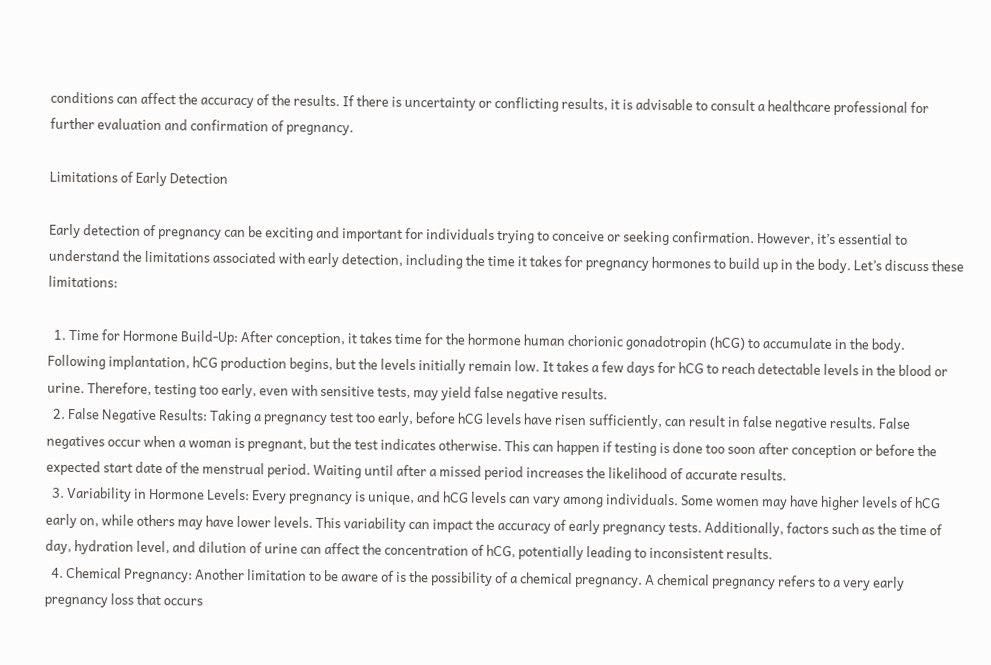conditions can affect the accuracy of the results. If there is uncertainty or conflicting results, it is advisable to consult a healthcare professional for further evaluation and confirmation of pregnancy.

Limitations of Early Detection

Early detection of pregnancy can be exciting and important for individuals trying to conceive or seeking confirmation. However, it’s essential to understand the limitations associated with early detection, including the time it takes for pregnancy hormones to build up in the body. Let’s discuss these limitations:

  1. Time for Hormone Build-Up: After conception, it takes time for the hormone human chorionic gonadotropin (hCG) to accumulate in the body. Following implantation, hCG production begins, but the levels initially remain low. It takes a few days for hCG to reach detectable levels in the blood or urine. Therefore, testing too early, even with sensitive tests, may yield false negative results.
  2. False Negative Results: Taking a pregnancy test too early, before hCG levels have risen sufficiently, can result in false negative results. False negatives occur when a woman is pregnant, but the test indicates otherwise. This can happen if testing is done too soon after conception or before the expected start date of the menstrual period. Waiting until after a missed period increases the likelihood of accurate results.
  3. Variability in Hormone Levels: Every pregnancy is unique, and hCG levels can vary among individuals. Some women may have higher levels of hCG early on, while others may have lower levels. This variability can impact the accuracy of early pregnancy tests. Additionally, factors such as the time of day, hydration level, and dilution of urine can affect the concentration of hCG, potentially leading to inconsistent results.
  4. Chemical Pregnancy: Another limitation to be aware of is the possibility of a chemical pregnancy. A chemical pregnancy refers to a very early pregnancy loss that occurs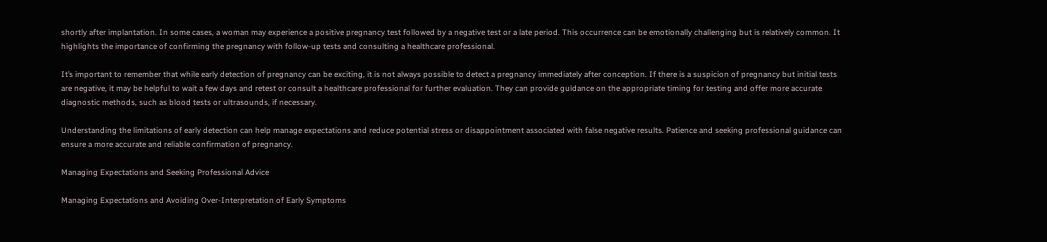shortly after implantation. In some cases, a woman may experience a positive pregnancy test followed by a negative test or a late period. This occurrence can be emotionally challenging but is relatively common. It highlights the importance of confirming the pregnancy with follow-up tests and consulting a healthcare professional.

It’s important to remember that while early detection of pregnancy can be exciting, it is not always possible to detect a pregnancy immediately after conception. If there is a suspicion of pregnancy but initial tests are negative, it may be helpful to wait a few days and retest or consult a healthcare professional for further evaluation. They can provide guidance on the appropriate timing for testing and offer more accurate diagnostic methods, such as blood tests or ultrasounds, if necessary.

Understanding the limitations of early detection can help manage expectations and reduce potential stress or disappointment associated with false negative results. Patience and seeking professional guidance can ensure a more accurate and reliable confirmation of pregnancy.

Managing Expectations and Seeking Professional Advice

Managing Expectations and Avoiding Over-Interpretation of Early Symptoms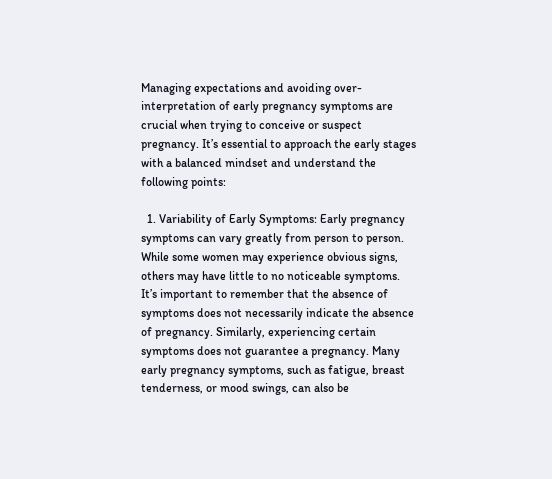Managing expectations and avoiding over-interpretation of early pregnancy symptoms are crucial when trying to conceive or suspect pregnancy. It’s essential to approach the early stages with a balanced mindset and understand the following points:

  1. Variability of Early Symptoms: Early pregnancy symptoms can vary greatly from person to person. While some women may experience obvious signs, others may have little to no noticeable symptoms. It’s important to remember that the absence of symptoms does not necessarily indicate the absence of pregnancy. Similarly, experiencing certain symptoms does not guarantee a pregnancy. Many early pregnancy symptoms, such as fatigue, breast tenderness, or mood swings, can also be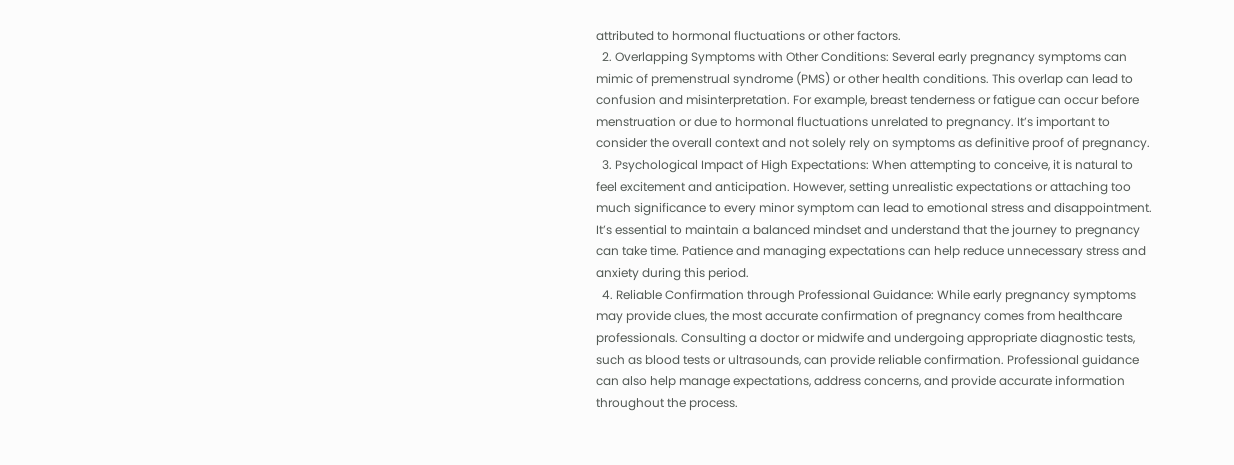attributed to hormonal fluctuations or other factors.
  2. Overlapping Symptoms with Other Conditions: Several early pregnancy symptoms can mimic of premenstrual syndrome (PMS) or other health conditions. This overlap can lead to confusion and misinterpretation. For example, breast tenderness or fatigue can occur before menstruation or due to hormonal fluctuations unrelated to pregnancy. It’s important to consider the overall context and not solely rely on symptoms as definitive proof of pregnancy.
  3. Psychological Impact of High Expectations: When attempting to conceive, it is natural to feel excitement and anticipation. However, setting unrealistic expectations or attaching too much significance to every minor symptom can lead to emotional stress and disappointment. It’s essential to maintain a balanced mindset and understand that the journey to pregnancy can take time. Patience and managing expectations can help reduce unnecessary stress and anxiety during this period.
  4. Reliable Confirmation through Professional Guidance: While early pregnancy symptoms may provide clues, the most accurate confirmation of pregnancy comes from healthcare professionals. Consulting a doctor or midwife and undergoing appropriate diagnostic tests, such as blood tests or ultrasounds, can provide reliable confirmation. Professional guidance can also help manage expectations, address concerns, and provide accurate information throughout the process.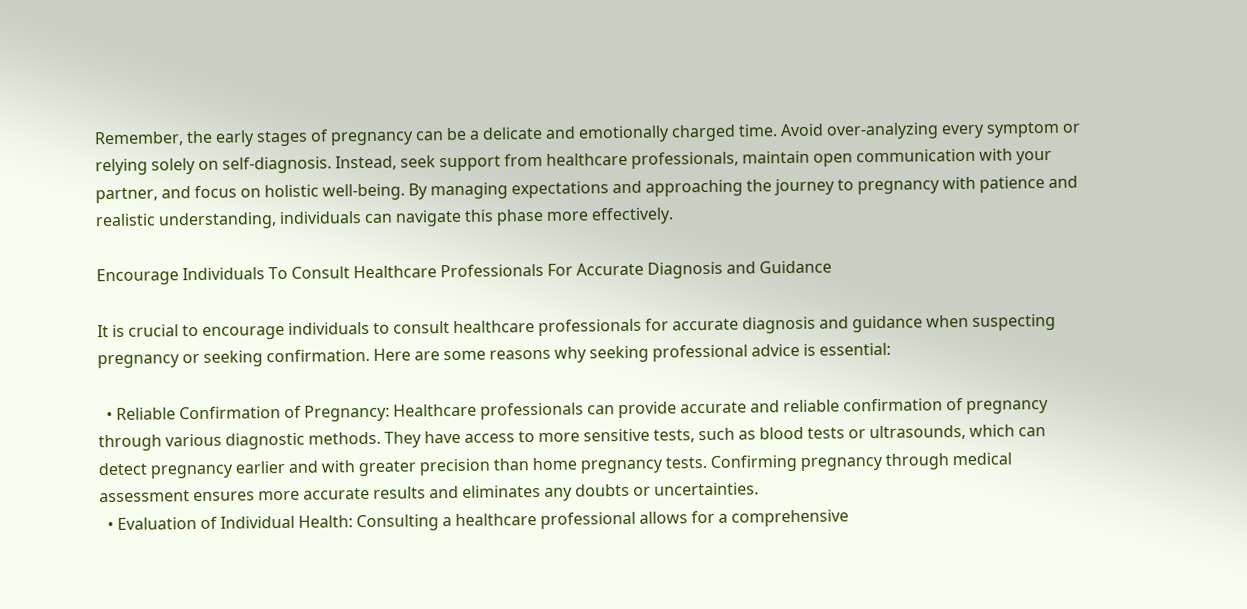Remember, the early stages of pregnancy can be a delicate and emotionally charged time. Avoid over-analyzing every symptom or relying solely on self-diagnosis. Instead, seek support from healthcare professionals, maintain open communication with your partner, and focus on holistic well-being. By managing expectations and approaching the journey to pregnancy with patience and realistic understanding, individuals can navigate this phase more effectively.

Encourage Individuals To Consult Healthcare Professionals For Accurate Diagnosis and Guidance

It is crucial to encourage individuals to consult healthcare professionals for accurate diagnosis and guidance when suspecting pregnancy or seeking confirmation. Here are some reasons why seeking professional advice is essential:

  • Reliable Confirmation of Pregnancy: Healthcare professionals can provide accurate and reliable confirmation of pregnancy through various diagnostic methods. They have access to more sensitive tests, such as blood tests or ultrasounds, which can detect pregnancy earlier and with greater precision than home pregnancy tests. Confirming pregnancy through medical assessment ensures more accurate results and eliminates any doubts or uncertainties.
  • Evaluation of Individual Health: Consulting a healthcare professional allows for a comprehensive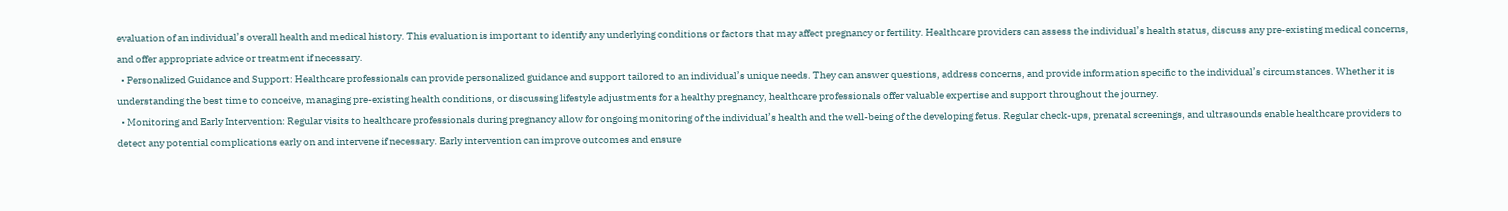evaluation of an individual’s overall health and medical history. This evaluation is important to identify any underlying conditions or factors that may affect pregnancy or fertility. Healthcare providers can assess the individual’s health status, discuss any pre-existing medical concerns, and offer appropriate advice or treatment if necessary.
  • Personalized Guidance and Support: Healthcare professionals can provide personalized guidance and support tailored to an individual’s unique needs. They can answer questions, address concerns, and provide information specific to the individual’s circumstances. Whether it is understanding the best time to conceive, managing pre-existing health conditions, or discussing lifestyle adjustments for a healthy pregnancy, healthcare professionals offer valuable expertise and support throughout the journey.
  • Monitoring and Early Intervention: Regular visits to healthcare professionals during pregnancy allow for ongoing monitoring of the individual’s health and the well-being of the developing fetus. Regular check-ups, prenatal screenings, and ultrasounds enable healthcare providers to detect any potential complications early on and intervene if necessary. Early intervention can improve outcomes and ensure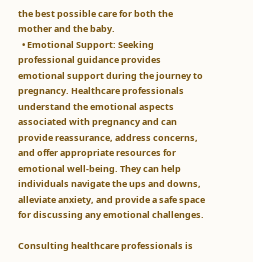the best possible care for both the mother and the baby.
  • Emotional Support: Seeking professional guidance provides emotional support during the journey to pregnancy. Healthcare professionals understand the emotional aspects associated with pregnancy and can provide reassurance, address concerns, and offer appropriate resources for emotional well-being. They can help individuals navigate the ups and downs, alleviate anxiety, and provide a safe space for discussing any emotional challenges.

Consulting healthcare professionals is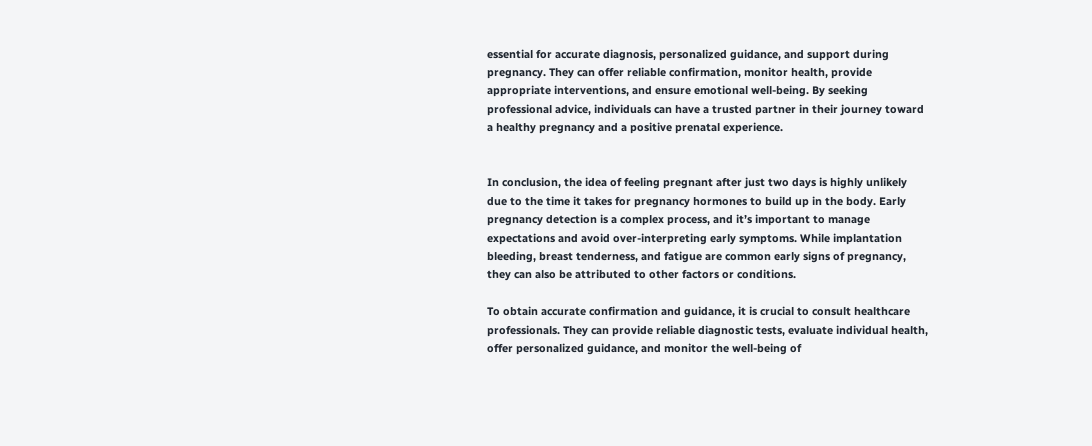essential for accurate diagnosis, personalized guidance, and support during pregnancy. They can offer reliable confirmation, monitor health, provide appropriate interventions, and ensure emotional well-being. By seeking professional advice, individuals can have a trusted partner in their journey toward a healthy pregnancy and a positive prenatal experience.


In conclusion, the idea of feeling pregnant after just two days is highly unlikely due to the time it takes for pregnancy hormones to build up in the body. Early pregnancy detection is a complex process, and it’s important to manage expectations and avoid over-interpreting early symptoms. While implantation bleeding, breast tenderness, and fatigue are common early signs of pregnancy, they can also be attributed to other factors or conditions.

To obtain accurate confirmation and guidance, it is crucial to consult healthcare professionals. They can provide reliable diagnostic tests, evaluate individual health, offer personalized guidance, and monitor the well-being of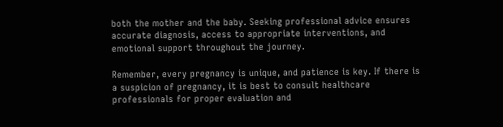both the mother and the baby. Seeking professional advice ensures accurate diagnosis, access to appropriate interventions, and emotional support throughout the journey.

Remember, every pregnancy is unique, and patience is key. If there is a suspicion of pregnancy, it is best to consult healthcare professionals for proper evaluation and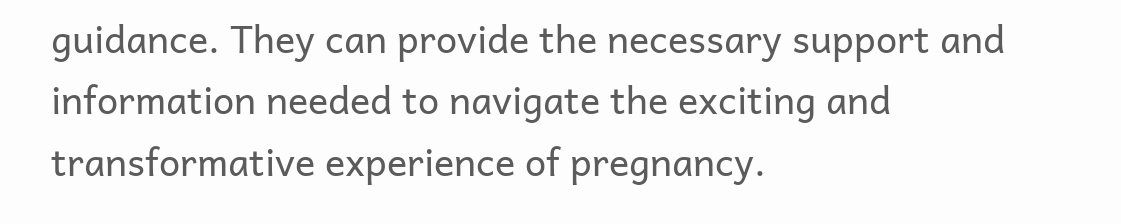guidance. They can provide the necessary support and information needed to navigate the exciting and transformative experience of pregnancy.